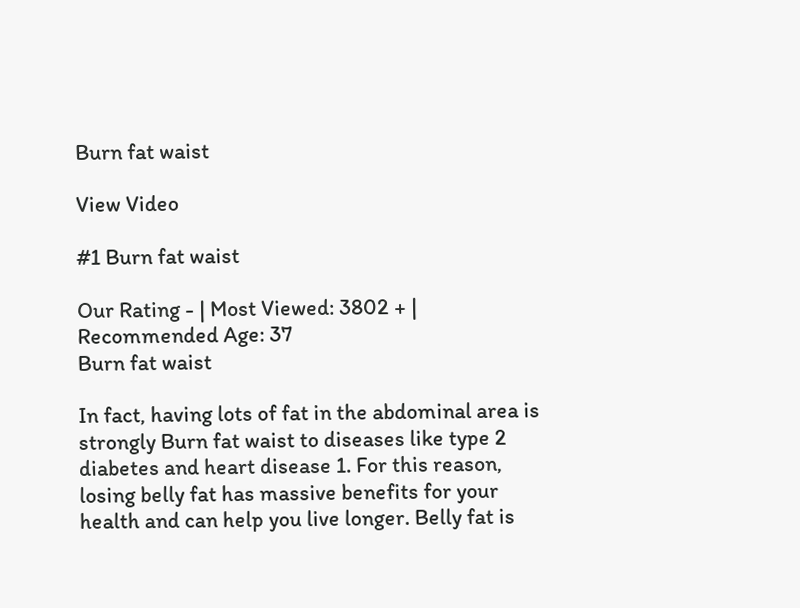Burn fat waist

View Video

#1 Burn fat waist

Our Rating - | Most Viewed: 3802 + | Recommended Age: 37
Burn fat waist

In fact, having lots of fat in the abdominal area is strongly Burn fat waist to diseases like type 2 diabetes and heart disease 1. For this reason, losing belly fat has massive benefits for your health and can help you live longer. Belly fat is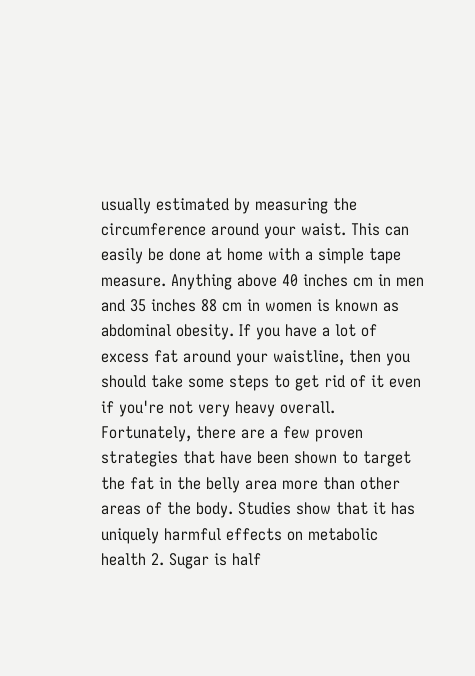usually estimated by measuring the circumference around your waist. This can easily be done at home with a simple tape measure. Anything above 40 inches cm in men and 35 inches 88 cm in women is known as abdominal obesity. If you have a lot of excess fat around your waistline, then you should take some steps to get rid of it even if you're not very heavy overall. Fortunately, there are a few proven strategies that have been shown to target the fat in the belly area more than other areas of the body. Studies show that it has uniquely harmful effects on metabolic health 2. Sugar is half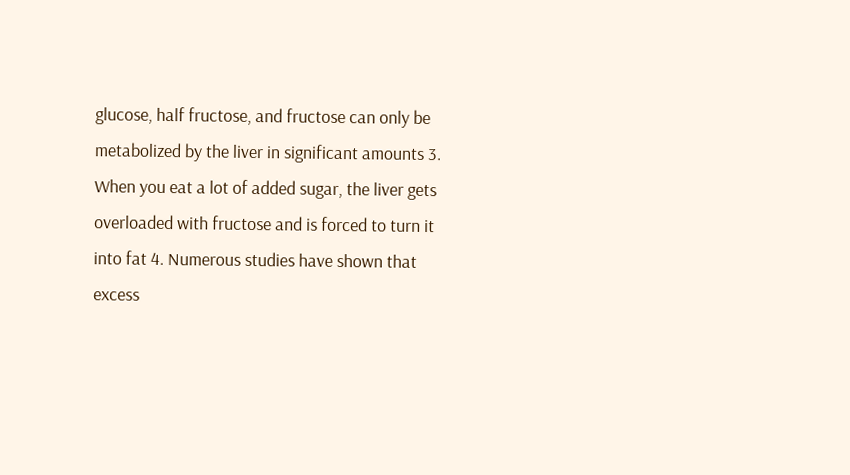glucose, half fructose, and fructose can only be metabolized by the liver in significant amounts 3. When you eat a lot of added sugar, the liver gets overloaded with fructose and is forced to turn it into fat 4. Numerous studies have shown that excess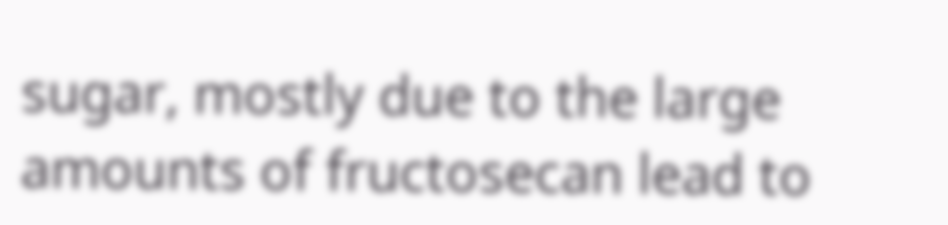sugar, mostly due to the large amounts of fructosecan lead to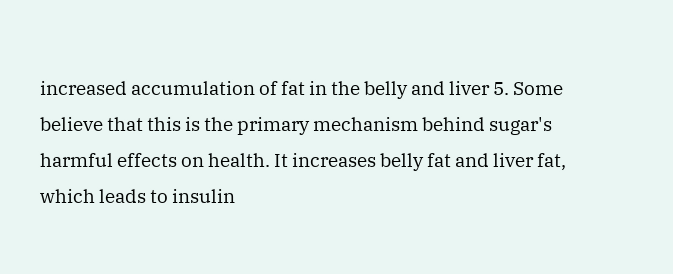increased accumulation of fat in the belly and liver 5. Some believe that this is the primary mechanism behind sugar's harmful effects on health. It increases belly fat and liver fat, which leads to insulin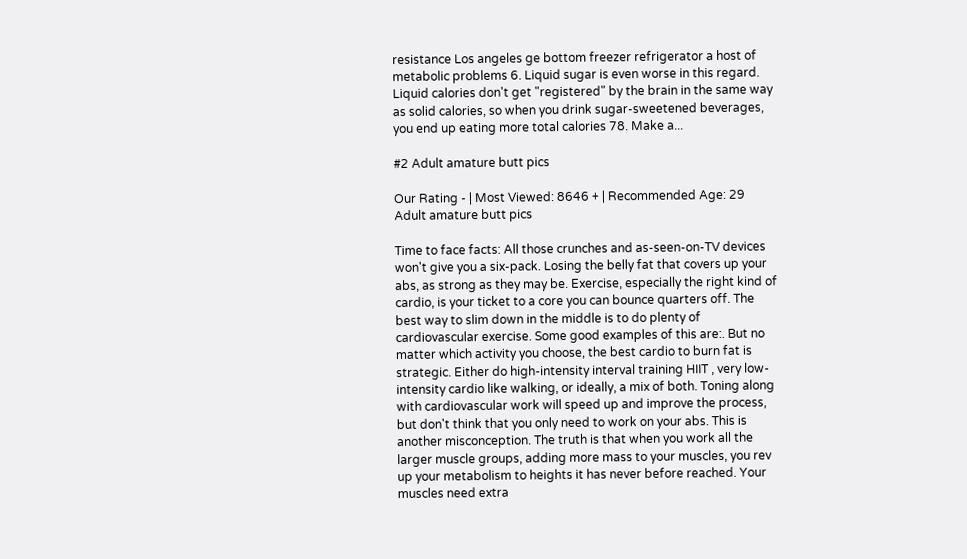resistance Los angeles ge bottom freezer refrigerator a host of metabolic problems 6. Liquid sugar is even worse in this regard. Liquid calories don't get "registered" by the brain in the same way as solid calories, so when you drink sugar-sweetened beverages, you end up eating more total calories 78. Make a...

#2 Adult amature butt pics

Our Rating - | Most Viewed: 8646 + | Recommended Age: 29
Adult amature butt pics

Time to face facts: All those crunches and as-seen-on-TV devices won't give you a six-pack. Losing the belly fat that covers up your abs, as strong as they may be. Exercise, especially the right kind of cardio, is your ticket to a core you can bounce quarters off. The best way to slim down in the middle is to do plenty of cardiovascular exercise. Some good examples of this are:. But no matter which activity you choose, the best cardio to burn fat is strategic. Either do high-intensity interval training HIIT , very low-intensity cardio like walking, or ideally, a mix of both. Toning along with cardiovascular work will speed up and improve the process, but don't think that you only need to work on your abs. This is another misconception. The truth is that when you work all the larger muscle groups, adding more mass to your muscles, you rev up your metabolism to heights it has never before reached. Your muscles need extra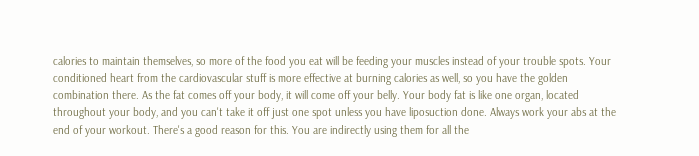calories to maintain themselves, so more of the food you eat will be feeding your muscles instead of your trouble spots. Your conditioned heart from the cardiovascular stuff is more effective at burning calories as well, so you have the golden combination there. As the fat comes off your body, it will come off your belly. Your body fat is like one organ, located throughout your body, and you can't take it off just one spot unless you have liposuction done. Always work your abs at the end of your workout. There's a good reason for this. You are indirectly using them for all the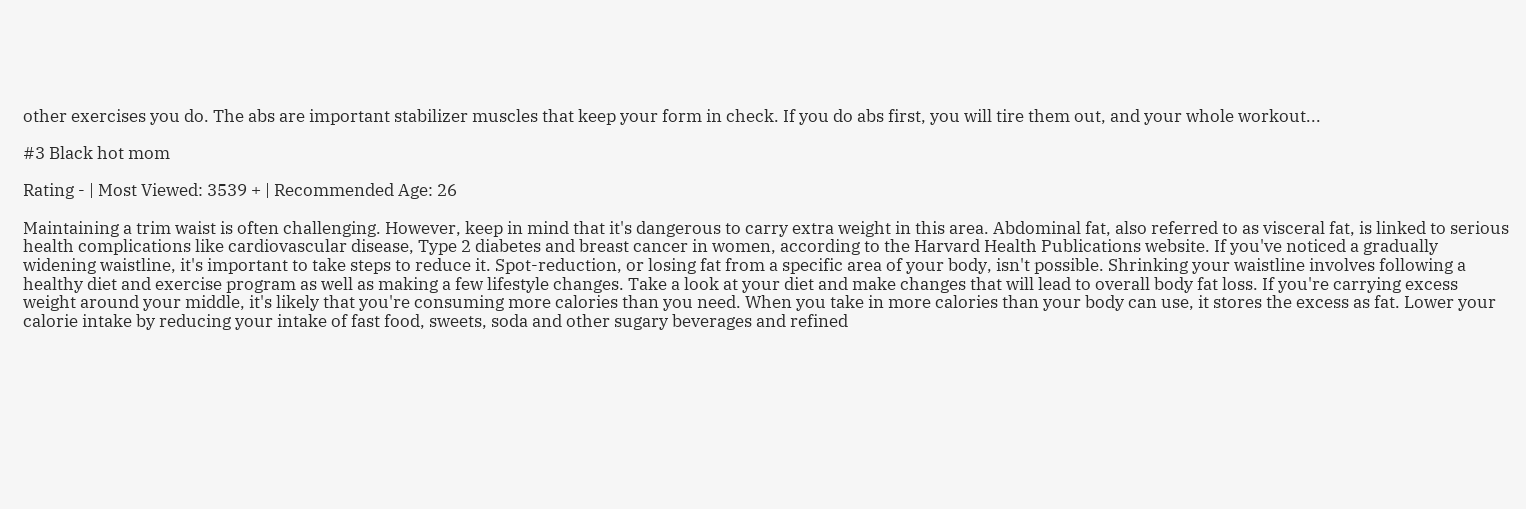other exercises you do. The abs are important stabilizer muscles that keep your form in check. If you do abs first, you will tire them out, and your whole workout...

#3 Black hot mom

Rating - | Most Viewed: 3539 + | Recommended Age: 26

Maintaining a trim waist is often challenging. However, keep in mind that it's dangerous to carry extra weight in this area. Abdominal fat, also referred to as visceral fat, is linked to serious health complications like cardiovascular disease, Type 2 diabetes and breast cancer in women, according to the Harvard Health Publications website. If you've noticed a gradually widening waistline, it's important to take steps to reduce it. Spot-reduction, or losing fat from a specific area of your body, isn't possible. Shrinking your waistline involves following a healthy diet and exercise program as well as making a few lifestyle changes. Take a look at your diet and make changes that will lead to overall body fat loss. If you're carrying excess weight around your middle, it's likely that you're consuming more calories than you need. When you take in more calories than your body can use, it stores the excess as fat. Lower your calorie intake by reducing your intake of fast food, sweets, soda and other sugary beverages and refined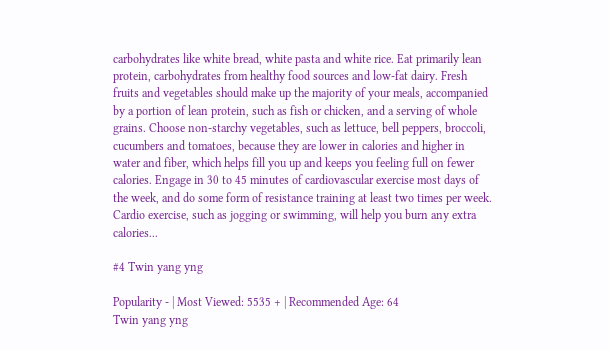carbohydrates like white bread, white pasta and white rice. Eat primarily lean protein, carbohydrates from healthy food sources and low-fat dairy. Fresh fruits and vegetables should make up the majority of your meals, accompanied by a portion of lean protein, such as fish or chicken, and a serving of whole grains. Choose non-starchy vegetables, such as lettuce, bell peppers, broccoli, cucumbers and tomatoes, because they are lower in calories and higher in water and fiber, which helps fill you up and keeps you feeling full on fewer calories. Engage in 30 to 45 minutes of cardiovascular exercise most days of the week, and do some form of resistance training at least two times per week. Cardio exercise, such as jogging or swimming, will help you burn any extra calories...

#4 Twin yang yng

Popularity - | Most Viewed: 5535 + | Recommended Age: 64
Twin yang yng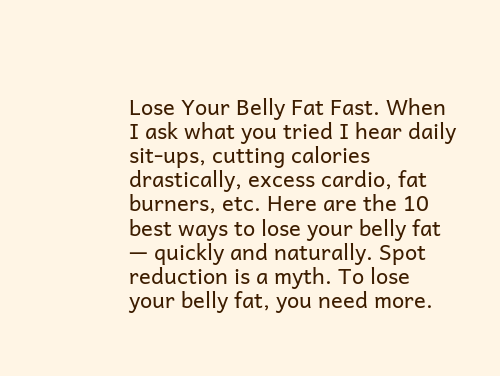Lose Your Belly Fat Fast. When I ask what you tried I hear daily sit-ups, cutting calories drastically, excess cardio, fat burners, etc. Here are the 10 best ways to lose your belly fat — quickly and naturally. Spot reduction is a myth. To lose your belly fat, you need more.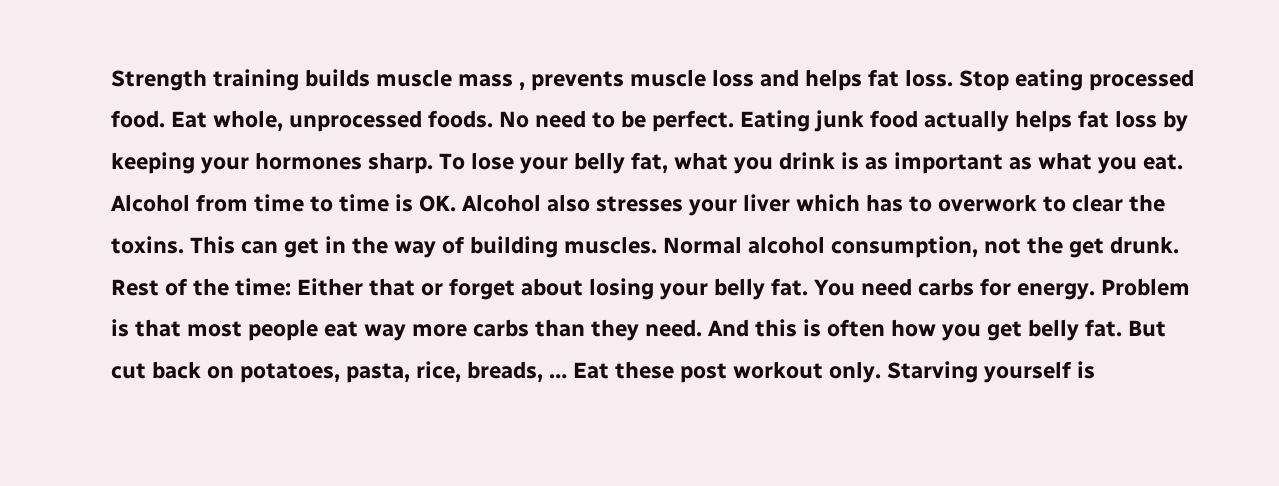Strength training builds muscle mass , prevents muscle loss and helps fat loss. Stop eating processed food. Eat whole, unprocessed foods. No need to be perfect. Eating junk food actually helps fat loss by keeping your hormones sharp. To lose your belly fat, what you drink is as important as what you eat. Alcohol from time to time is OK. Alcohol also stresses your liver which has to overwork to clear the toxins. This can get in the way of building muscles. Normal alcohol consumption, not the get drunk. Rest of the time: Either that or forget about losing your belly fat. You need carbs for energy. Problem is that most people eat way more carbs than they need. And this is often how you get belly fat. But cut back on potatoes, pasta, rice, breads, … Eat these post workout only. Starving yourself is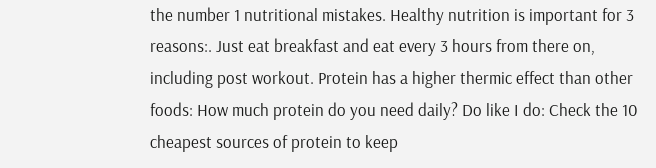the number 1 nutritional mistakes. Healthy nutrition is important for 3 reasons:. Just eat breakfast and eat every 3 hours from there on, including post workout. Protein has a higher thermic effect than other foods: How much protein do you need daily? Do like I do: Check the 10 cheapest sources of protein to keep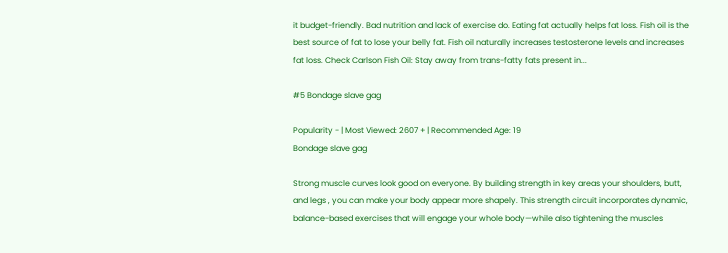it budget-friendly. Bad nutrition and lack of exercise do. Eating fat actually helps fat loss. Fish oil is the best source of fat to lose your belly fat. Fish oil naturally increases testosterone levels and increases fat loss. Check Carlson Fish Oil: Stay away from trans-fatty fats present in...

#5 Bondage slave gag

Popularity - | Most Viewed: 2607 + | Recommended Age: 19
Bondage slave gag

Strong muscle curves look good on everyone. By building strength in key areas your shoulders, butt, and legs , you can make your body appear more shapely. This strength circuit incorporates dynamic, balance-based exercises that will engage your whole body—while also tightening the muscles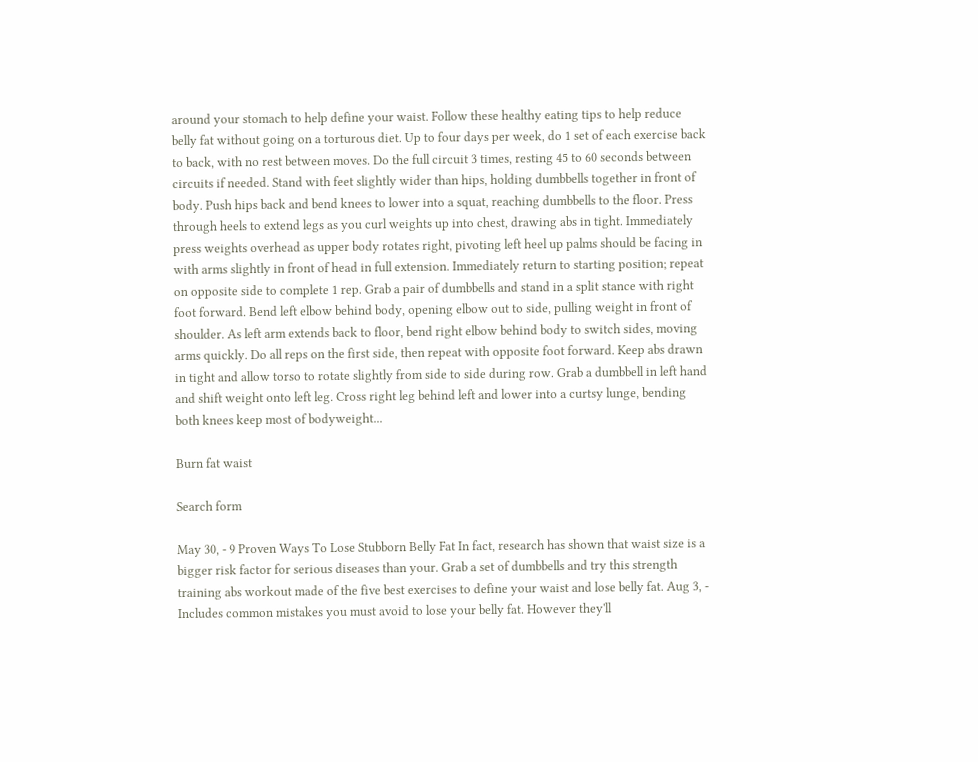around your stomach to help define your waist. Follow these healthy eating tips to help reduce belly fat without going on a torturous diet. Up to four days per week, do 1 set of each exercise back to back, with no rest between moves. Do the full circuit 3 times, resting 45 to 60 seconds between circuits if needed. Stand with feet slightly wider than hips, holding dumbbells together in front of body. Push hips back and bend knees to lower into a squat, reaching dumbbells to the floor. Press through heels to extend legs as you curl weights up into chest, drawing abs in tight. Immediately press weights overhead as upper body rotates right, pivoting left heel up palms should be facing in with arms slightly in front of head in full extension. Immediately return to starting position; repeat on opposite side to complete 1 rep. Grab a pair of dumbbells and stand in a split stance with right foot forward. Bend left elbow behind body, opening elbow out to side, pulling weight in front of shoulder. As left arm extends back to floor, bend right elbow behind body to switch sides, moving arms quickly. Do all reps on the first side, then repeat with opposite foot forward. Keep abs drawn in tight and allow torso to rotate slightly from side to side during row. Grab a dumbbell in left hand and shift weight onto left leg. Cross right leg behind left and lower into a curtsy lunge, bending both knees keep most of bodyweight...

Burn fat waist

Search form

May 30, - 9 Proven Ways To Lose Stubborn Belly Fat In fact, research has shown that waist size is a bigger risk factor for serious diseases than your. Grab a set of dumbbells and try this strength training abs workout made of the five best exercises to define your waist and lose belly fat. Aug 3, - Includes common mistakes you must avoid to lose your belly fat. However they'll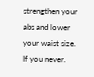strengthen your abs and lower your waist size. If you never.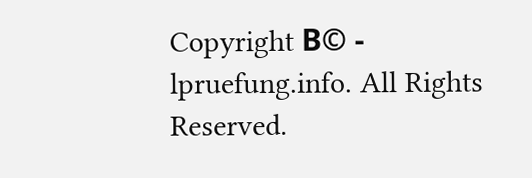Copyright В© - lpruefung.info. All Rights Reserved.